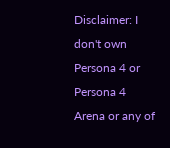Disclaimer: I don't own Persona 4 or Persona 4 Arena or any of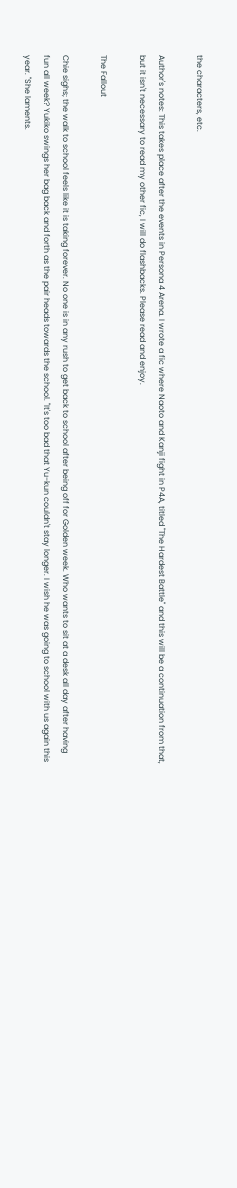the characters, etc.

Author's notes: This takes place after the events in Persona 4 Arena. I wrote a fic where Naoto and Kanji fight in P4A, titled "The Hardest Battle" and this will be a continuation from that, but it isn't necessary to read my other fic, I will do flashbacks. Please read and enjoy.

The Fallout

Chie sighs; the walk to school feels like it is taking forever. No one is in any rush to get back to school after being off for Golden week. Who wants to sit at a desk all day after having fun all week? Yukiko swings her bag back and forth as the pair heads towards the school. "It's too bad that Yu-kun couldn't stay longer. I wish he was going to school with us again this year. "She laments.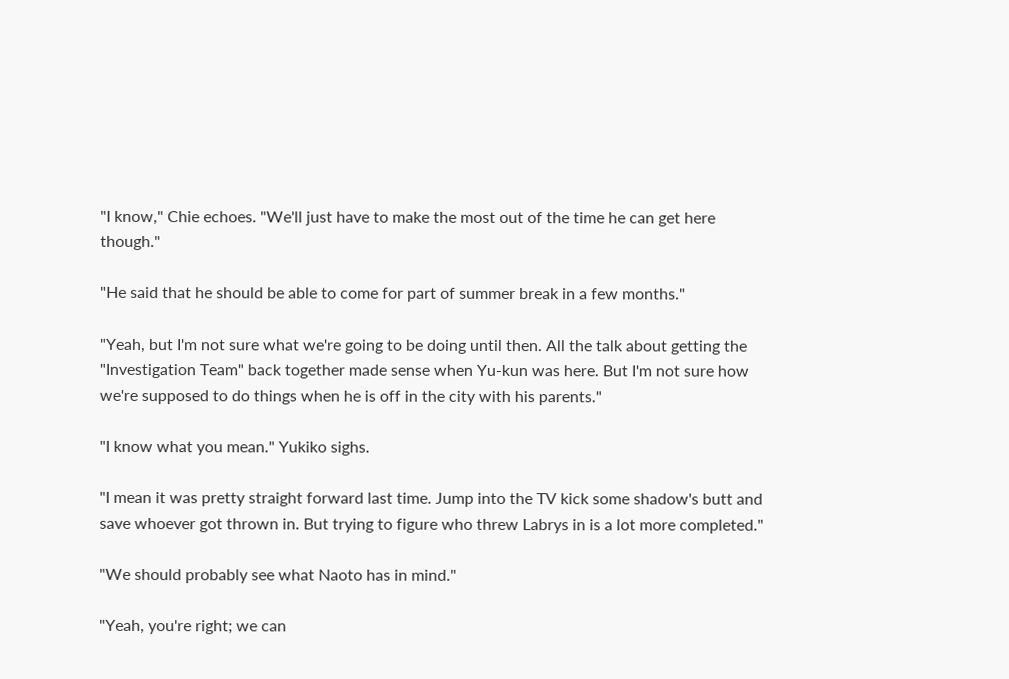"I know," Chie echoes. "We'll just have to make the most out of the time he can get here though."

"He said that he should be able to come for part of summer break in a few months."

"Yeah, but I'm not sure what we're going to be doing until then. All the talk about getting the "Investigation Team" back together made sense when Yu-kun was here. But I'm not sure how we're supposed to do things when he is off in the city with his parents."

"I know what you mean." Yukiko sighs.

"I mean it was pretty straight forward last time. Jump into the TV kick some shadow's butt and save whoever got thrown in. But trying to figure who threw Labrys in is a lot more completed."

"We should probably see what Naoto has in mind."

"Yeah, you're right; we can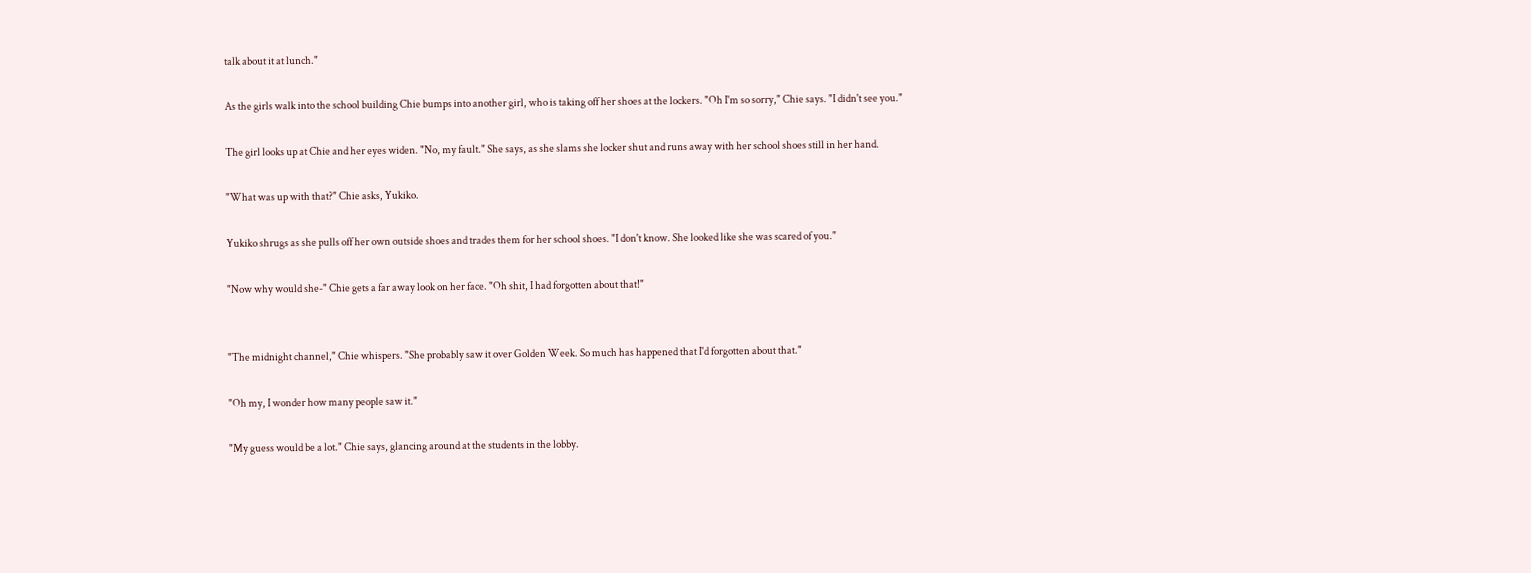talk about it at lunch."

As the girls walk into the school building Chie bumps into another girl, who is taking off her shoes at the lockers. "Oh I'm so sorry," Chie says. "I didn't see you."

The girl looks up at Chie and her eyes widen. "No, my fault." She says, as she slams she locker shut and runs away with her school shoes still in her hand.

"What was up with that?" Chie asks, Yukiko.

Yukiko shrugs as she pulls off her own outside shoes and trades them for her school shoes. "I don't know. She looked like she was scared of you."

"Now why would she-" Chie gets a far away look on her face. "Oh shit, I had forgotten about that!"


"The midnight channel," Chie whispers. "She probably saw it over Golden Week. So much has happened that I'd forgotten about that."

"Oh my, I wonder how many people saw it."

"My guess would be a lot." Chie says, glancing around at the students in the lobby.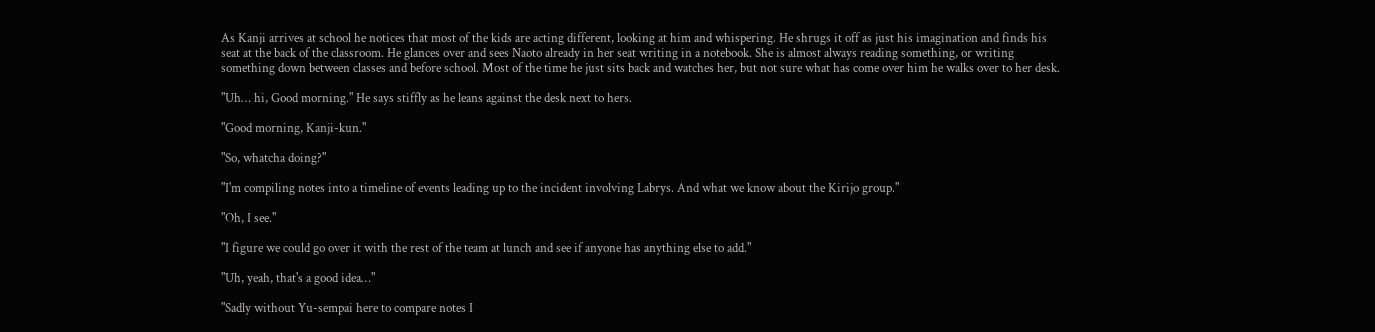As Kanji arrives at school he notices that most of the kids are acting different, looking at him and whispering. He shrugs it off as just his imagination and finds his seat at the back of the classroom. He glances over and sees Naoto already in her seat writing in a notebook. She is almost always reading something, or writing something down between classes and before school. Most of the time he just sits back and watches her, but not sure what has come over him he walks over to her desk.

"Uh… hi, Good morning." He says stiffly as he leans against the desk next to hers.

"Good morning, Kanji-kun."

"So, whatcha doing?"

"I'm compiling notes into a timeline of events leading up to the incident involving Labrys. And what we know about the Kirijo group."

"Oh, I see."

"I figure we could go over it with the rest of the team at lunch and see if anyone has anything else to add."

"Uh, yeah, that's a good idea…"

"Sadly without Yu-sempai here to compare notes I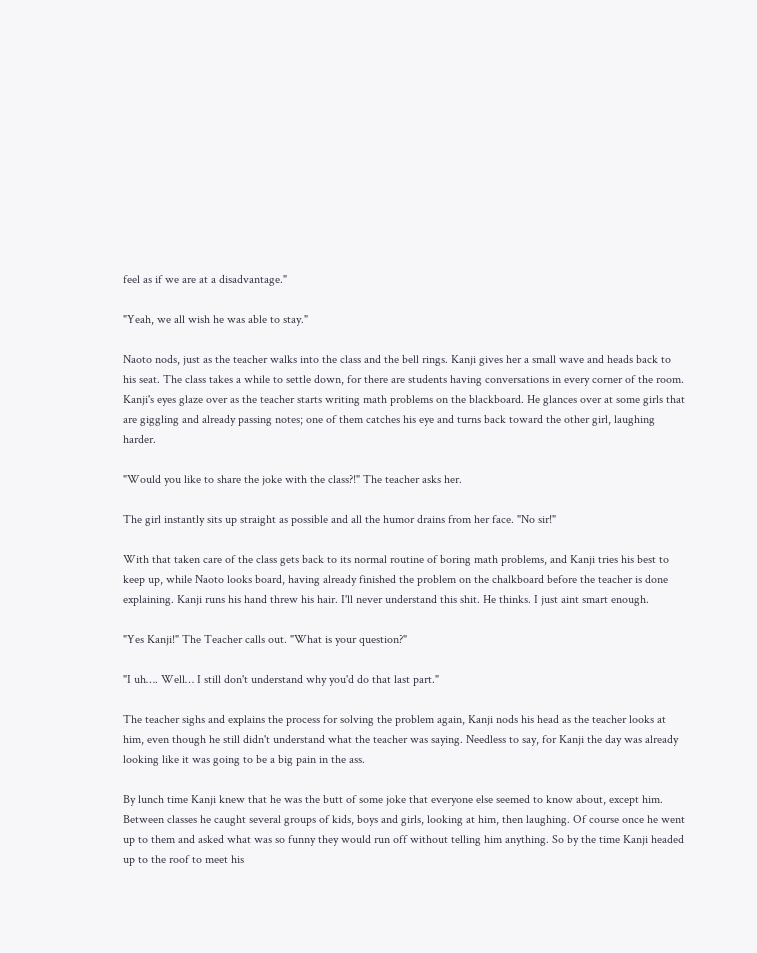feel as if we are at a disadvantage."

"Yeah, we all wish he was able to stay."

Naoto nods, just as the teacher walks into the class and the bell rings. Kanji gives her a small wave and heads back to his seat. The class takes a while to settle down, for there are students having conversations in every corner of the room. Kanji's eyes glaze over as the teacher starts writing math problems on the blackboard. He glances over at some girls that are giggling and already passing notes; one of them catches his eye and turns back toward the other girl, laughing harder.

"Would you like to share the joke with the class?!" The teacher asks her.

The girl instantly sits up straight as possible and all the humor drains from her face. "No sir!"

With that taken care of the class gets back to its normal routine of boring math problems, and Kanji tries his best to keep up, while Naoto looks board, having already finished the problem on the chalkboard before the teacher is done explaining. Kanji runs his hand threw his hair. I'll never understand this shit. He thinks. I just aint smart enough.

"Yes Kanji!" The Teacher calls out. "What is your question?"

"I uh…. Well… I still don't understand why you'd do that last part."

The teacher sighs and explains the process for solving the problem again, Kanji nods his head as the teacher looks at him, even though he still didn't understand what the teacher was saying. Needless to say, for Kanji the day was already looking like it was going to be a big pain in the ass.

By lunch time Kanji knew that he was the butt of some joke that everyone else seemed to know about, except him. Between classes he caught several groups of kids, boys and girls, looking at him, then laughing. Of course once he went up to them and asked what was so funny they would run off without telling him anything. So by the time Kanji headed up to the roof to meet his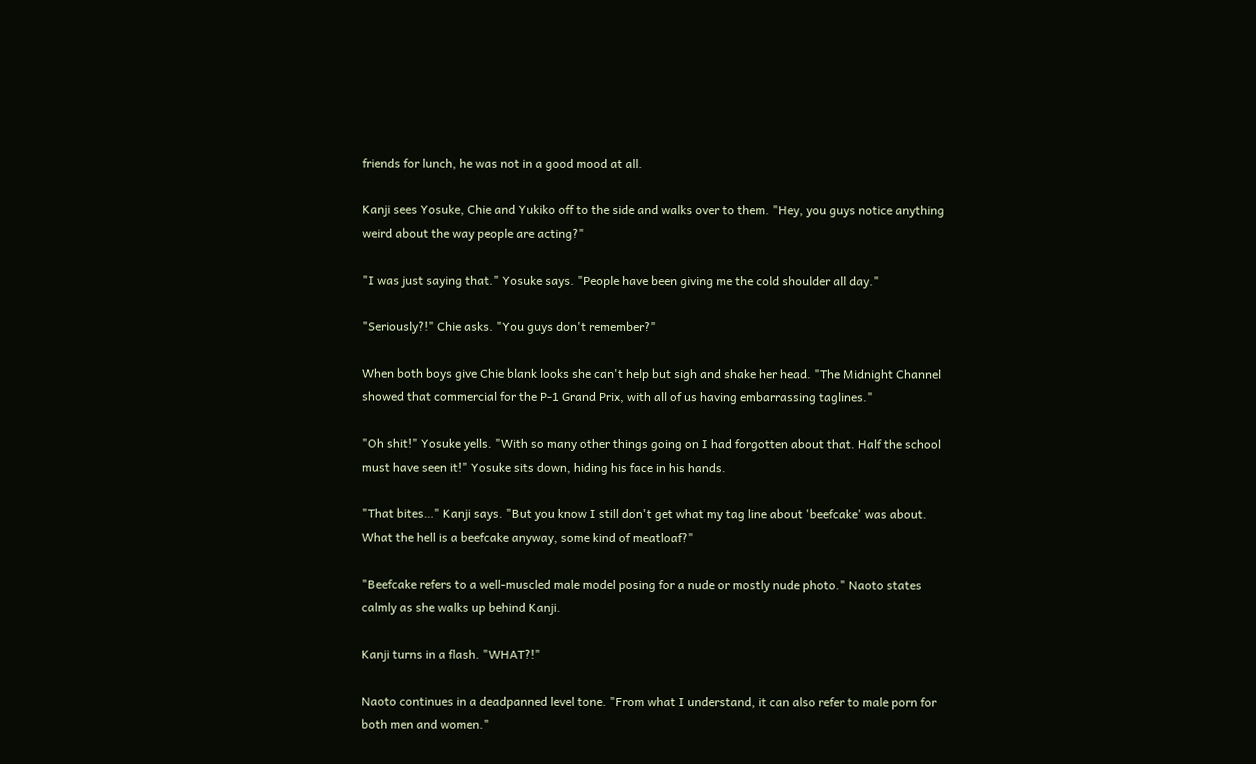friends for lunch, he was not in a good mood at all.

Kanji sees Yosuke, Chie and Yukiko off to the side and walks over to them. "Hey, you guys notice anything weird about the way people are acting?"

"I was just saying that." Yosuke says. "People have been giving me the cold shoulder all day."

"Seriously?!" Chie asks. "You guys don't remember?"

When both boys give Chie blank looks she can't help but sigh and shake her head. "The Midnight Channel showed that commercial for the P-1 Grand Prix, with all of us having embarrassing taglines."

"Oh shit!" Yosuke yells. "With so many other things going on I had forgotten about that. Half the school must have seen it!" Yosuke sits down, hiding his face in his hands.

"That bites…" Kanji says. "But you know I still don't get what my tag line about 'beefcake' was about. What the hell is a beefcake anyway, some kind of meatloaf?"

"Beefcake refers to a well-muscled male model posing for a nude or mostly nude photo." Naoto states calmly as she walks up behind Kanji.

Kanji turns in a flash. "WHAT?!"

Naoto continues in a deadpanned level tone. "From what I understand, it can also refer to male porn for both men and women."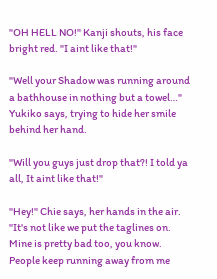"OH HELL NO!" Kanji shouts, his face bright red. "I aint like that!"

"Well your Shadow was running around a bathhouse in nothing but a towel…" Yukiko says, trying to hide her smile behind her hand.

"Will you guys just drop that?! I told ya all, It aint like that!"

"Hey!" Chie says, her hands in the air. "It's not like we put the taglines on. Mine is pretty bad too, you know. People keep running away from me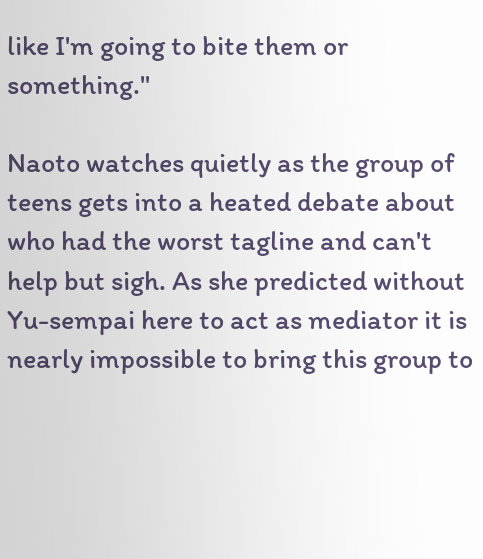like I'm going to bite them or something."

Naoto watches quietly as the group of teens gets into a heated debate about who had the worst tagline and can't help but sigh. As she predicted without Yu-sempai here to act as mediator it is nearly impossible to bring this group to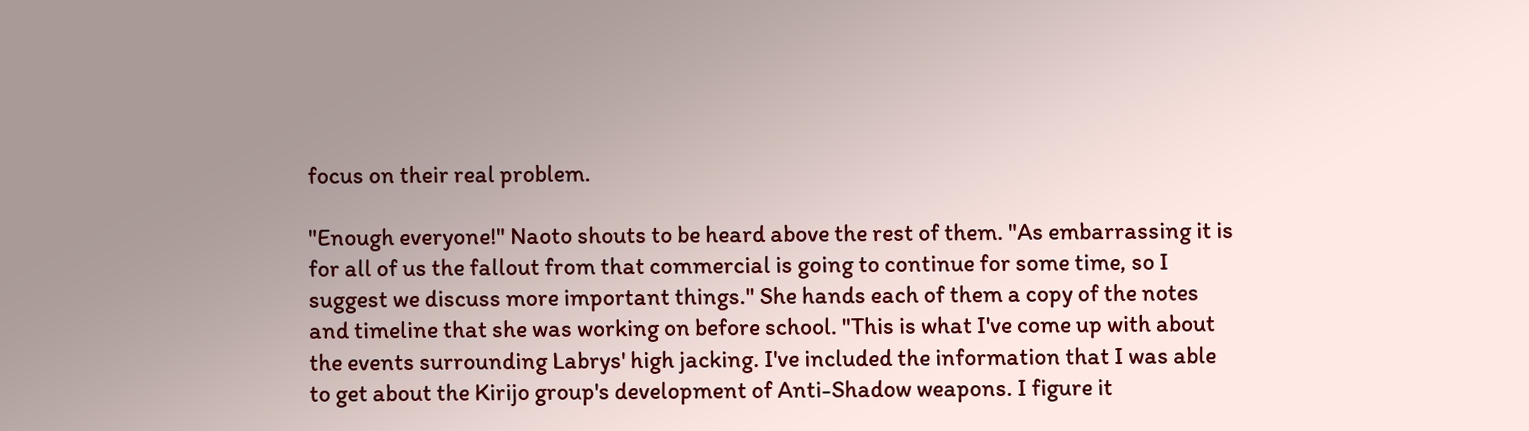focus on their real problem.

"Enough everyone!" Naoto shouts to be heard above the rest of them. "As embarrassing it is for all of us the fallout from that commercial is going to continue for some time, so I suggest we discuss more important things." She hands each of them a copy of the notes and timeline that she was working on before school. "This is what I've come up with about the events surrounding Labrys' high jacking. I've included the information that I was able to get about the Kirijo group's development of Anti-Shadow weapons. I figure it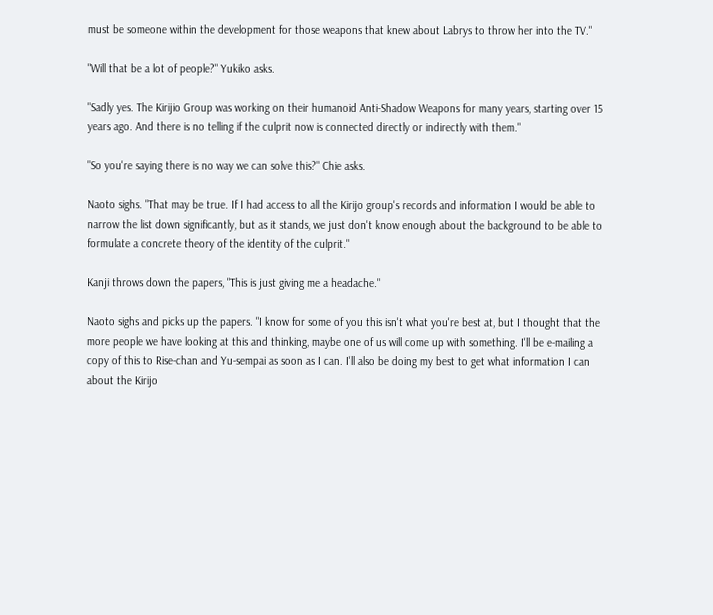must be someone within the development for those weapons that knew about Labrys to throw her into the TV."

"Will that be a lot of people?" Yukiko asks.

"Sadly yes. The Kirijio Group was working on their humanoid Anti-Shadow Weapons for many years, starting over 15 years ago. And there is no telling if the culprit now is connected directly or indirectly with them."

"So you're saying there is no way we can solve this?" Chie asks.

Naoto sighs. "That may be true. If I had access to all the Kirijo group's records and information I would be able to narrow the list down significantly, but as it stands, we just don't know enough about the background to be able to formulate a concrete theory of the identity of the culprit."

Kanji throws down the papers, "This is just giving me a headache."

Naoto sighs and picks up the papers. "I know for some of you this isn't what you're best at, but I thought that the more people we have looking at this and thinking, maybe one of us will come up with something. I'll be e-mailing a copy of this to Rise-chan and Yu-sempai as soon as I can. I'll also be doing my best to get what information I can about the Kirijo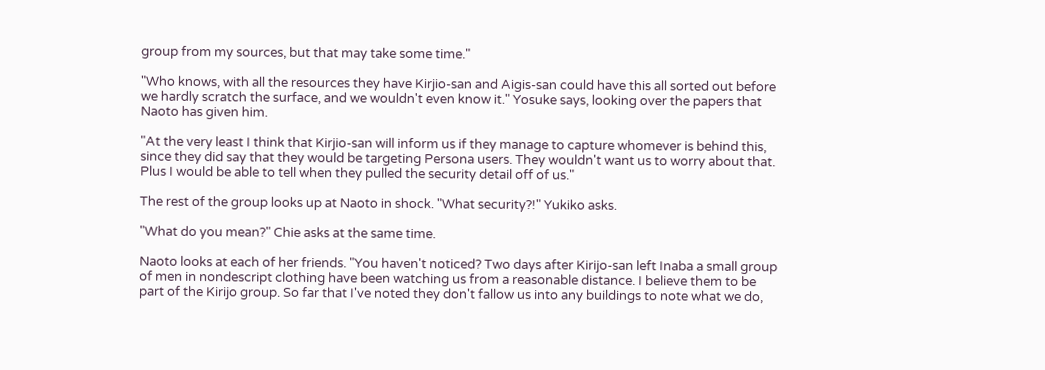group from my sources, but that may take some time."

"Who knows, with all the resources they have Kirjio-san and Aigis-san could have this all sorted out before we hardly scratch the surface, and we wouldn't even know it." Yosuke says, looking over the papers that Naoto has given him.

"At the very least I think that Kirjio-san will inform us if they manage to capture whomever is behind this, since they did say that they would be targeting Persona users. They wouldn't want us to worry about that. Plus I would be able to tell when they pulled the security detail off of us."

The rest of the group looks up at Naoto in shock. "What security?!" Yukiko asks.

"What do you mean?" Chie asks at the same time.

Naoto looks at each of her friends. "You haven't noticed? Two days after Kirijo-san left Inaba a small group of men in nondescript clothing have been watching us from a reasonable distance. I believe them to be part of the Kirijo group. So far that I've noted they don't fallow us into any buildings to note what we do,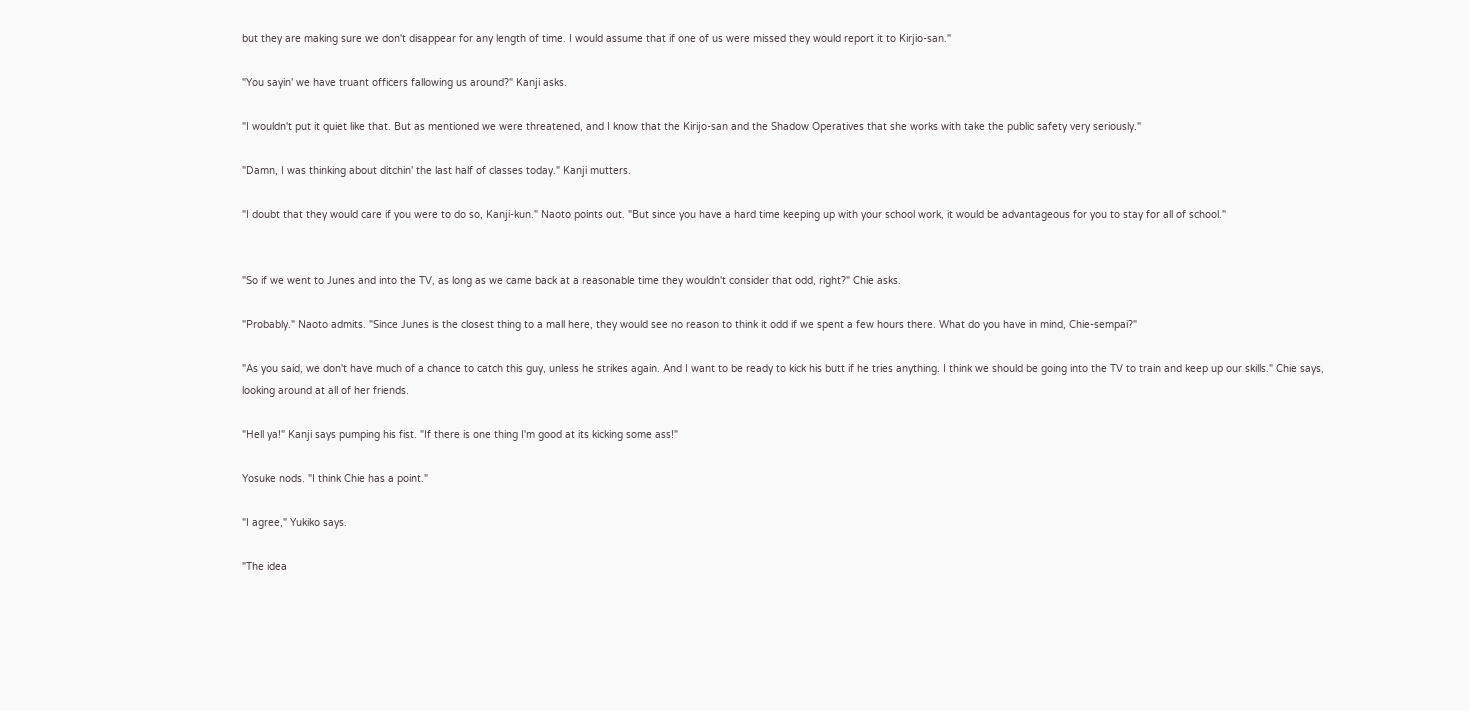but they are making sure we don't disappear for any length of time. I would assume that if one of us were missed they would report it to Kirjio-san."

"You sayin' we have truant officers fallowing us around?" Kanji asks.

"I wouldn't put it quiet like that. But as mentioned we were threatened, and I know that the Kirijo-san and the Shadow Operatives that she works with take the public safety very seriously."

"Damn, I was thinking about ditchin' the last half of classes today." Kanji mutters.

"I doubt that they would care if you were to do so, Kanji-kun." Naoto points out. "But since you have a hard time keeping up with your school work, it would be advantageous for you to stay for all of school."


"So if we went to Junes and into the TV, as long as we came back at a reasonable time they wouldn't consider that odd, right?" Chie asks.

"Probably." Naoto admits. "Since Junes is the closest thing to a mall here, they would see no reason to think it odd if we spent a few hours there. What do you have in mind, Chie-sempai?"

"As you said, we don't have much of a chance to catch this guy, unless he strikes again. And I want to be ready to kick his butt if he tries anything. I think we should be going into the TV to train and keep up our skills." Chie says, looking around at all of her friends.

"Hell ya!" Kanji says pumping his fist. "If there is one thing I'm good at its kicking some ass!"

Yosuke nods. "I think Chie has a point."

"I agree," Yukiko says.

"The idea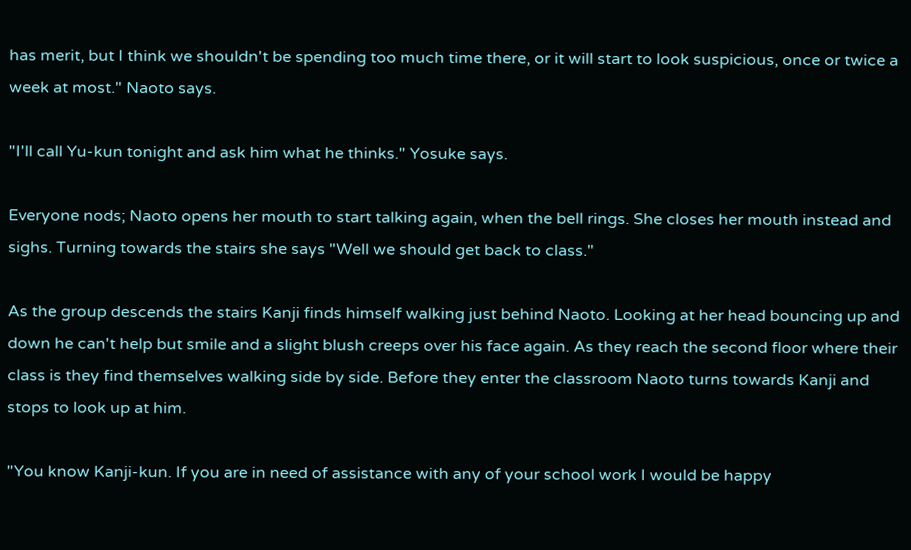has merit, but I think we shouldn't be spending too much time there, or it will start to look suspicious, once or twice a week at most." Naoto says.

"I'll call Yu-kun tonight and ask him what he thinks." Yosuke says.

Everyone nods; Naoto opens her mouth to start talking again, when the bell rings. She closes her mouth instead and sighs. Turning towards the stairs she says "Well we should get back to class."

As the group descends the stairs Kanji finds himself walking just behind Naoto. Looking at her head bouncing up and down he can't help but smile and a slight blush creeps over his face again. As they reach the second floor where their class is they find themselves walking side by side. Before they enter the classroom Naoto turns towards Kanji and stops to look up at him.

"You know Kanji-kun. If you are in need of assistance with any of your school work I would be happy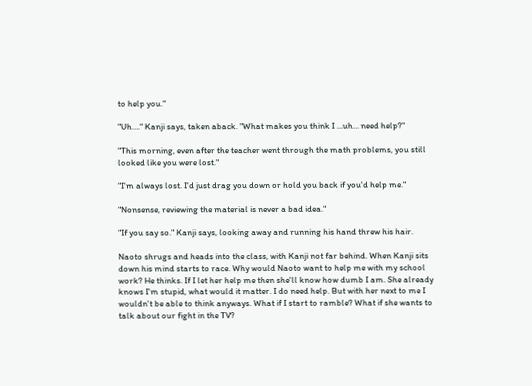to help you."

"Uh…." Kanji says, taken aback. "What makes you think I ...uh… need help?"

"This morning, even after the teacher went through the math problems, you still looked like you were lost."

"I'm always lost. I'd just drag you down or hold you back if you'd help me."

"Nonsense, reviewing the material is never a bad idea."

"If you say so." Kanji says, looking away and running his hand threw his hair.

Naoto shrugs and heads into the class, with Kanji not far behind. When Kanji sits down his mind starts to race. Why would Naoto want to help me with my school work? He thinks. If I let her help me then she'll know how dumb I am. She already knows I'm stupid, what would it matter. I do need help. But with her next to me I wouldn't be able to think anyways. What if I start to ramble? What if she wants to talk about our fight in the TV?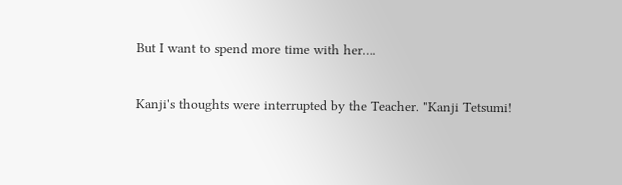But I want to spend more time with her….

Kanji's thoughts were interrupted by the Teacher. "Kanji Tetsumi!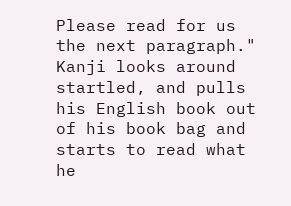Please read for us the next paragraph." Kanji looks around startled, and pulls his English book out of his book bag and starts to read what he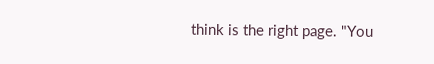think is the right page. "You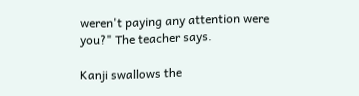weren't paying any attention were you?" The teacher says.

Kanji swallows the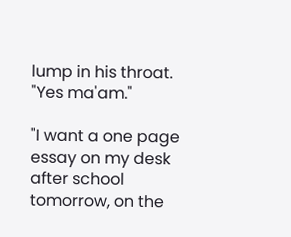lump in his throat. "Yes ma'am."

"I want a one page essay on my desk after school tomorrow, on the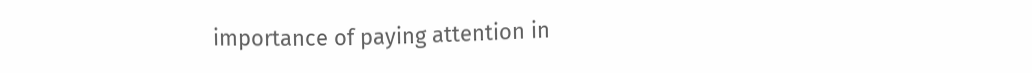importance of paying attention in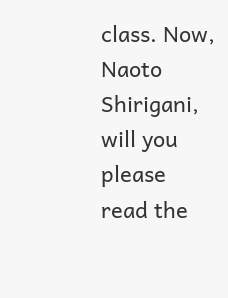class. Now, Naoto Shirigani, will you please read the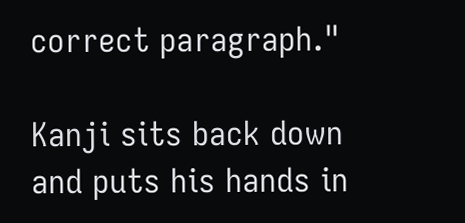correct paragraph."

Kanji sits back down and puts his hands in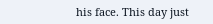his face. This day just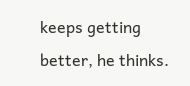keeps getting better, he thinks.